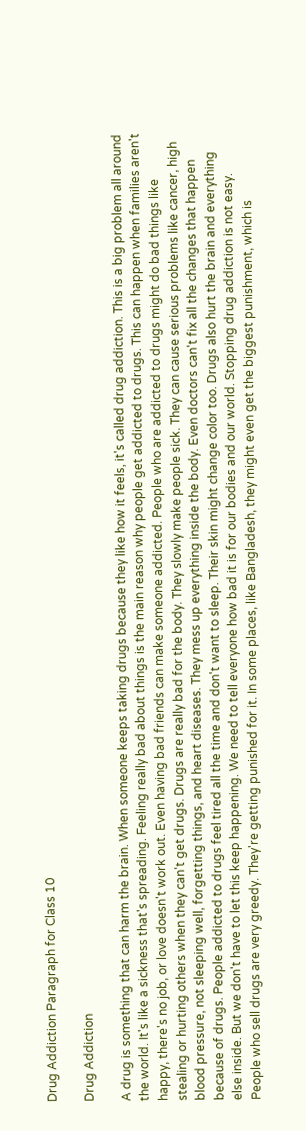Drug Addiction Paragraph for Class 10

Drug Addiction

A drug is something that can harm the brain. When someone keeps taking drugs because they like how it feels, it's called drug addiction. This is a big problem all around the world. It's like a sickness that's spreading. Feeling really bad about things is the main reason why people get addicted to drugs. This can happen when families aren't happy, there's no job, or love doesn't work out. Even having bad friends can make someone addicted. People who are addicted to drugs might do bad things like stealing or hurting others when they can't get drugs. Drugs are really bad for the body. They slowly make people sick. They can cause serious problems like cancer, high blood pressure, not sleeping well, forgetting things, and heart diseases. They mess up everything inside the body. Even doctors can't fix all the changes that happen because of drugs. People addicted to drugs feel tired all the time and don't want to sleep. Their skin might change color too. Drugs also hurt the brain and everything else inside. But we don't have to let this keep happening. We need to tell everyone how bad it is for our bodies and our world. Stopping drug addiction is not easy. People who sell drugs are very greedy. They're getting punished for it. In some places, like Bangladesh, they might even get the biggest punishment, which is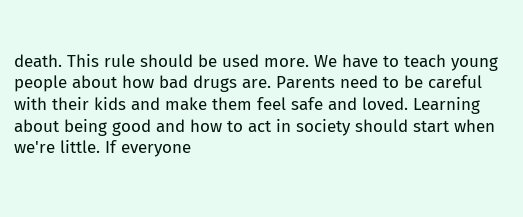death. This rule should be used more. We have to teach young people about how bad drugs are. Parents need to be careful with their kids and make them feel safe and loved. Learning about being good and how to act in society should start when we're little. If everyone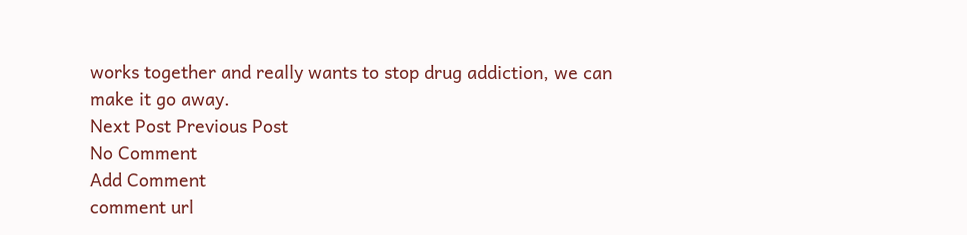works together and really wants to stop drug addiction, we can make it go away.
Next Post Previous Post
No Comment
Add Comment
comment url